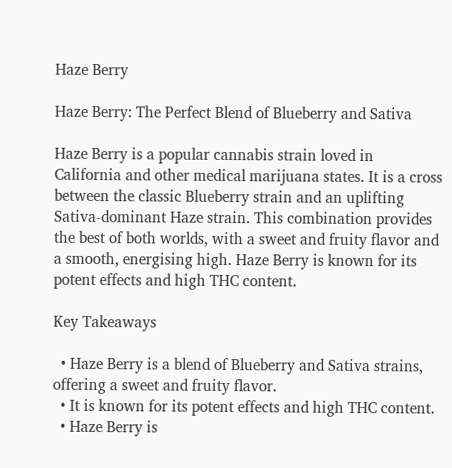Haze Berry

Haze Berry: The Perfect Blend of Blueberry and Sativa

Haze Berry is a popular cannabis strain loved in California and other medical marijuana states. It is a cross between the classic Blueberry strain and an uplifting Sativa-dominant Haze strain. This combination provides the best of both worlds, with a sweet and fruity flavor and a smooth, energising high. Haze Berry is known for its potent effects and high THC content.

Key Takeaways

  • Haze Berry is a blend of Blueberry and Sativa strains, offering a sweet and fruity flavor.
  • It is known for its potent effects and high THC content.
  • Haze Berry is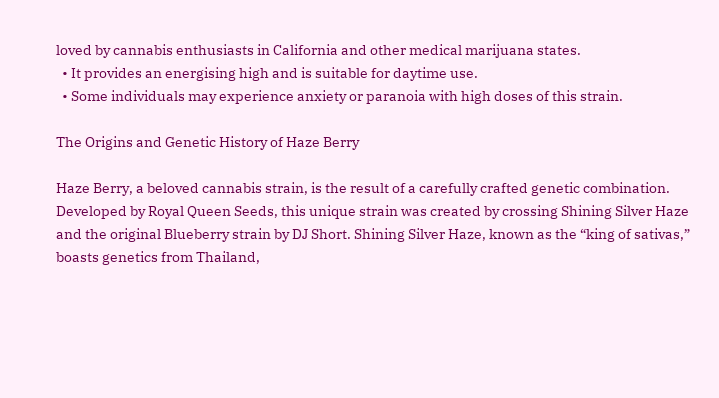loved by cannabis enthusiasts in California and other medical marijuana states.
  • It provides an energising high and is suitable for daytime use.
  • Some individuals may experience anxiety or paranoia with high doses of this strain.

The Origins and Genetic History of Haze Berry

Haze Berry, a beloved cannabis strain, is the result of a carefully crafted genetic combination. Developed by Royal Queen Seeds, this unique strain was created by crossing Shining Silver Haze and the original Blueberry strain by DJ Short. Shining Silver Haze, known as the “king of sativas,” boasts genetics from Thailand,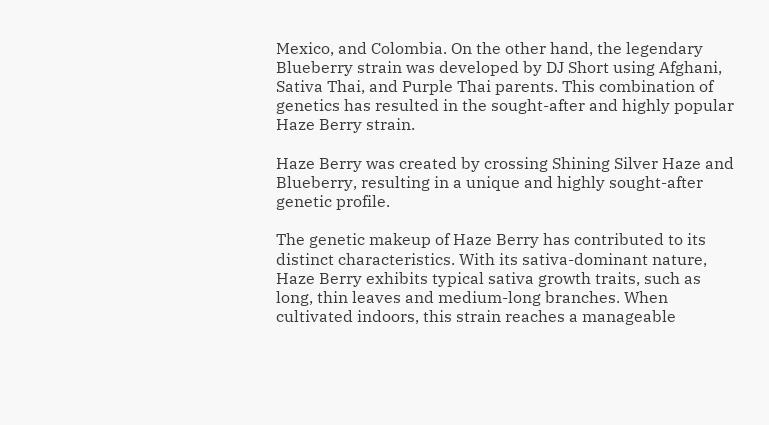Mexico, and Colombia. On the other hand, the legendary Blueberry strain was developed by DJ Short using Afghani, Sativa Thai, and Purple Thai parents. This combination of genetics has resulted in the sought-after and highly popular Haze Berry strain.

Haze Berry was created by crossing Shining Silver Haze and Blueberry, resulting in a unique and highly sought-after genetic profile.

The genetic makeup of Haze Berry has contributed to its distinct characteristics. With its sativa-dominant nature, Haze Berry exhibits typical sativa growth traits, such as long, thin leaves and medium-long branches. When cultivated indoors, this strain reaches a manageable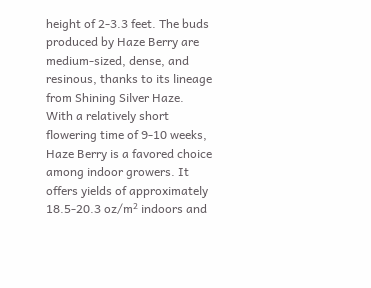height of 2-3.3 feet. The buds produced by Haze Berry are medium-sized, dense, and resinous, thanks to its lineage from Shining Silver Haze. With a relatively short flowering time of 9-10 weeks, Haze Berry is a favored choice among indoor growers. It offers yields of approximately 18.5-20.3 oz/m² indoors and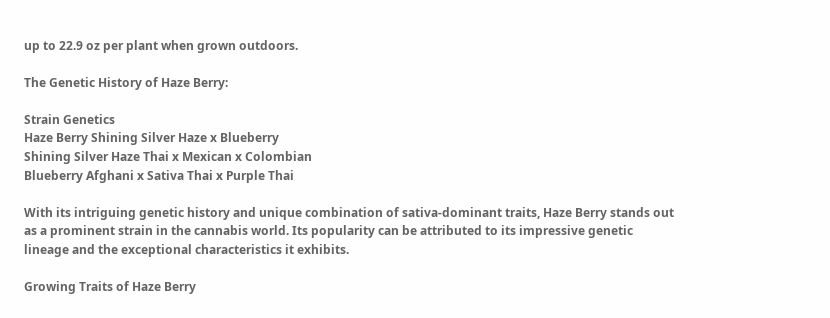up to 22.9 oz per plant when grown outdoors.

The Genetic History of Haze Berry:

Strain Genetics
Haze Berry Shining Silver Haze x Blueberry
Shining Silver Haze Thai x Mexican x Colombian
Blueberry Afghani x Sativa Thai x Purple Thai

With its intriguing genetic history and unique combination of sativa-dominant traits, Haze Berry stands out as a prominent strain in the cannabis world. Its popularity can be attributed to its impressive genetic lineage and the exceptional characteristics it exhibits.

Growing Traits of Haze Berry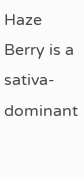Haze Berry is a sativa-dominant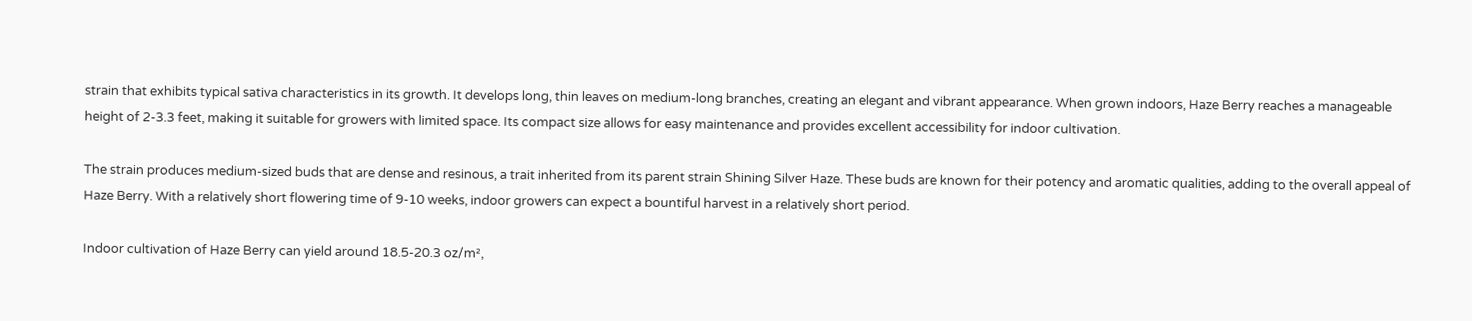strain that exhibits typical sativa characteristics in its growth. It develops long, thin leaves on medium-long branches, creating an elegant and vibrant appearance. When grown indoors, Haze Berry reaches a manageable height of 2-3.3 feet, making it suitable for growers with limited space. Its compact size allows for easy maintenance and provides excellent accessibility for indoor cultivation.

The strain produces medium-sized buds that are dense and resinous, a trait inherited from its parent strain Shining Silver Haze. These buds are known for their potency and aromatic qualities, adding to the overall appeal of Haze Berry. With a relatively short flowering time of 9-10 weeks, indoor growers can expect a bountiful harvest in a relatively short period.

Indoor cultivation of Haze Berry can yield around 18.5-20.3 oz/m²,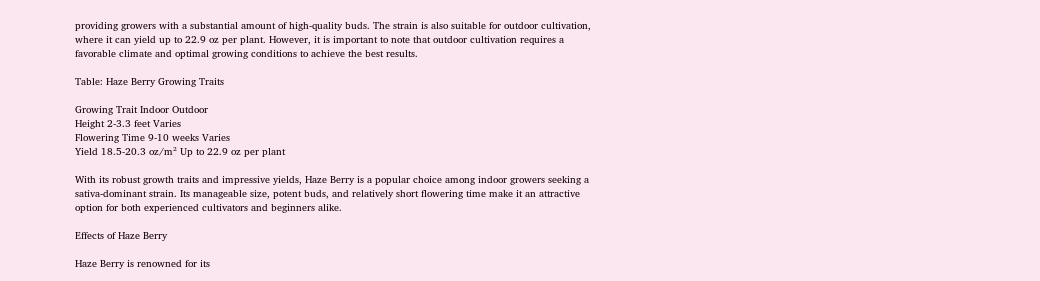providing growers with a substantial amount of high-quality buds. The strain is also suitable for outdoor cultivation, where it can yield up to 22.9 oz per plant. However, it is important to note that outdoor cultivation requires a favorable climate and optimal growing conditions to achieve the best results.

Table: Haze Berry Growing Traits

Growing Trait Indoor Outdoor
Height 2-3.3 feet Varies
Flowering Time 9-10 weeks Varies
Yield 18.5-20.3 oz/m² Up to 22.9 oz per plant

With its robust growth traits and impressive yields, Haze Berry is a popular choice among indoor growers seeking a sativa-dominant strain. Its manageable size, potent buds, and relatively short flowering time make it an attractive option for both experienced cultivators and beginners alike.

Effects of Haze Berry

Haze Berry is renowned for its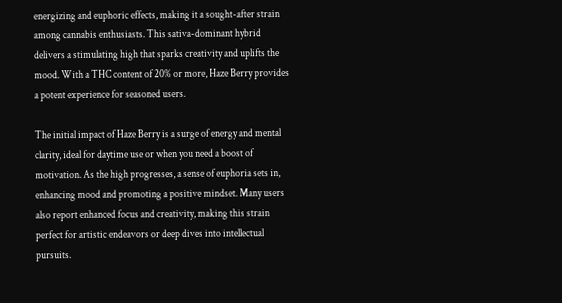energizing and euphoric effects, making it a sought-after strain among cannabis enthusiasts. This sativa-dominant hybrid delivers a stimulating high that sparks creativity and uplifts the mood. With a THC content of 20% or more, Haze Berry provides a potent experience for seasoned users.

The initial impact of Haze Berry is a surge of energy and mental clarity, ideal for daytime use or when you need a boost of motivation. As the high progresses, a sense of euphoria sets in, enhancing mood and promoting a positive mindset. Many users also report enhanced focus and creativity, making this strain perfect for artistic endeavors or deep dives into intellectual pursuits.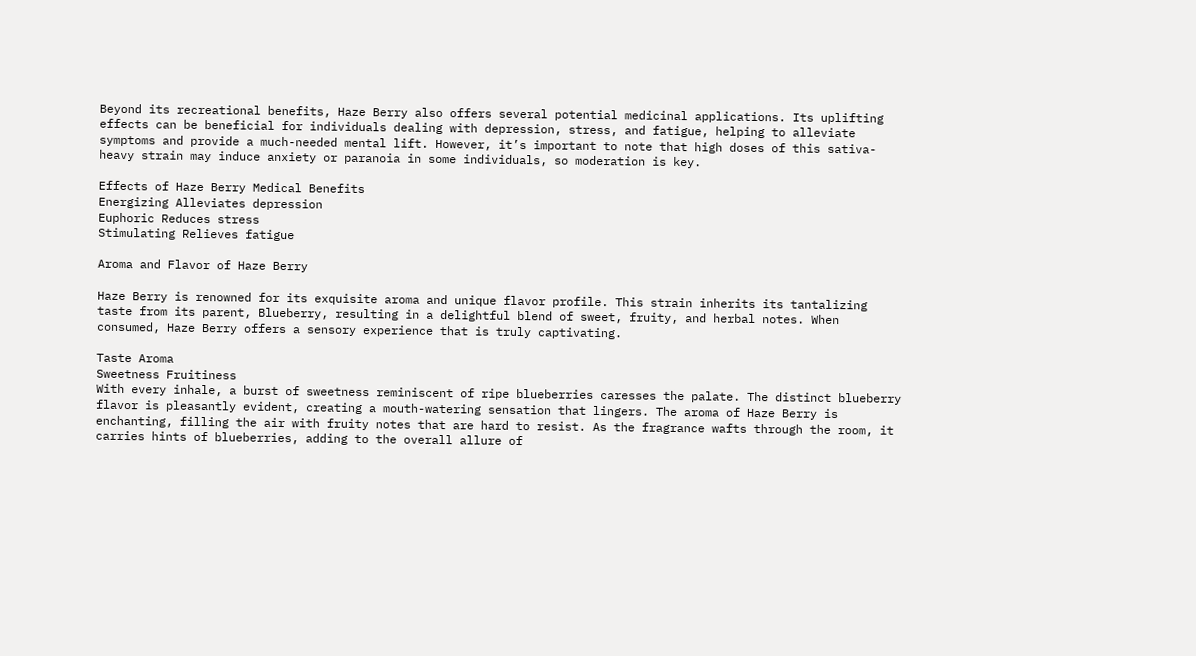Beyond its recreational benefits, Haze Berry also offers several potential medicinal applications. Its uplifting effects can be beneficial for individuals dealing with depression, stress, and fatigue, helping to alleviate symptoms and provide a much-needed mental lift. However, it’s important to note that high doses of this sativa-heavy strain may induce anxiety or paranoia in some individuals, so moderation is key.

Effects of Haze Berry Medical Benefits
Energizing Alleviates depression
Euphoric Reduces stress
Stimulating Relieves fatigue

Aroma and Flavor of Haze Berry

Haze Berry is renowned for its exquisite aroma and unique flavor profile. This strain inherits its tantalizing taste from its parent, Blueberry, resulting in a delightful blend of sweet, fruity, and herbal notes. When consumed, Haze Berry offers a sensory experience that is truly captivating.

Taste Aroma
Sweetness Fruitiness
With every inhale, a burst of sweetness reminiscent of ripe blueberries caresses the palate. The distinct blueberry flavor is pleasantly evident, creating a mouth-watering sensation that lingers. The aroma of Haze Berry is enchanting, filling the air with fruity notes that are hard to resist. As the fragrance wafts through the room, it carries hints of blueberries, adding to the overall allure of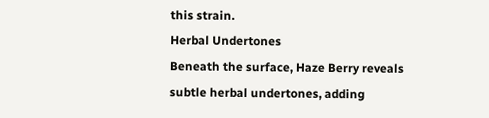this strain.
Herbal Undertones
Beneath the surface, Haze Berry reveals subtle herbal undertones, adding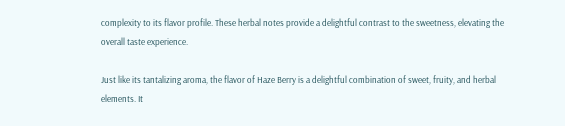complexity to its flavor profile. These herbal notes provide a delightful contrast to the sweetness, elevating the overall taste experience.

Just like its tantalizing aroma, the flavor of Haze Berry is a delightful combination of sweet, fruity, and herbal elements. It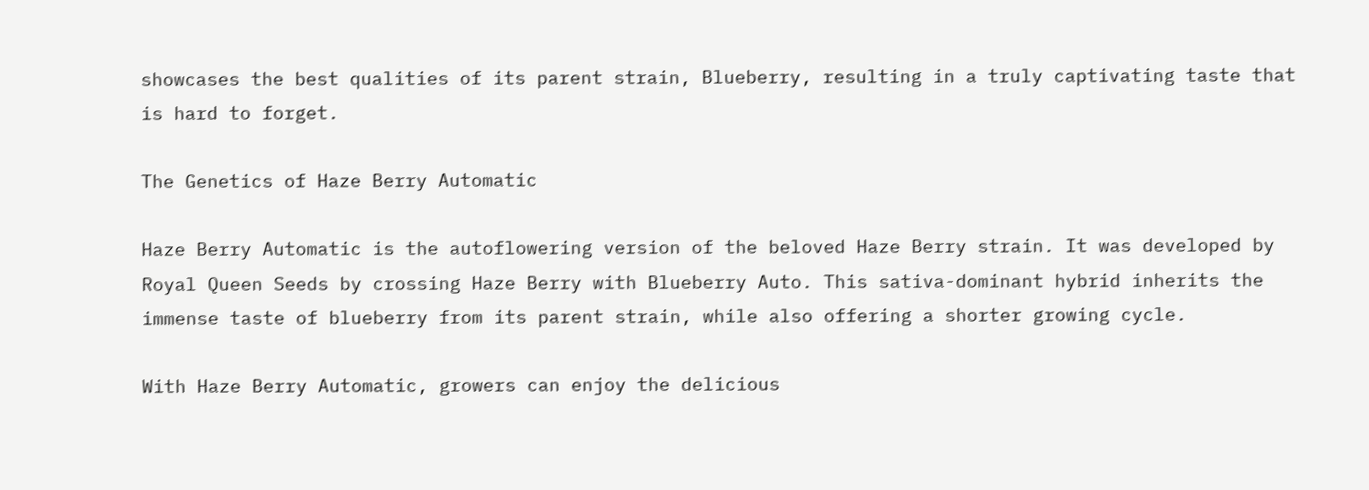showcases the best qualities of its parent strain, Blueberry, resulting in a truly captivating taste that is hard to forget.

The Genetics of Haze Berry Automatic

Haze Berry Automatic is the autoflowering version of the beloved Haze Berry strain. It was developed by Royal Queen Seeds by crossing Haze Berry with Blueberry Auto. This sativa-dominant hybrid inherits the immense taste of blueberry from its parent strain, while also offering a shorter growing cycle.

With Haze Berry Automatic, growers can enjoy the delicious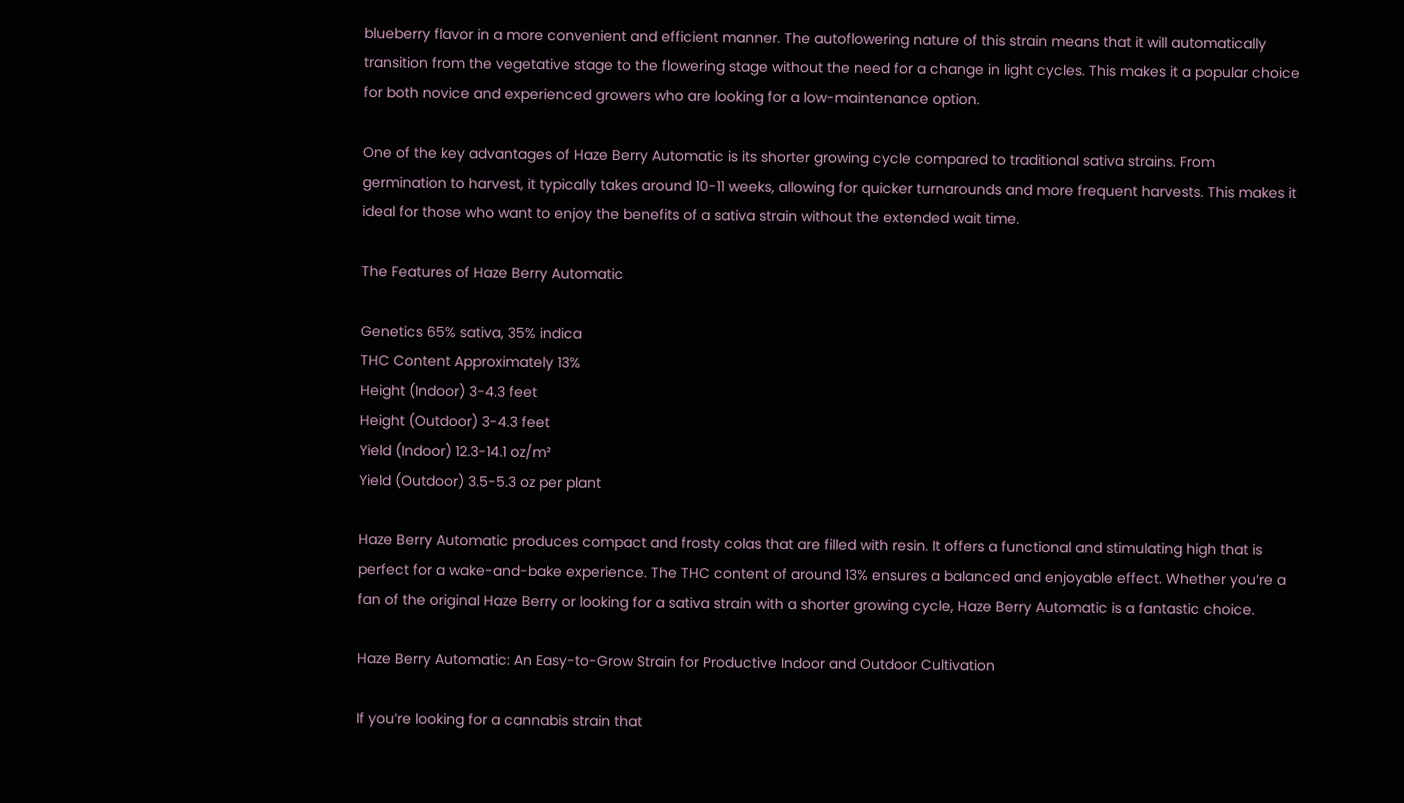blueberry flavor in a more convenient and efficient manner. The autoflowering nature of this strain means that it will automatically transition from the vegetative stage to the flowering stage without the need for a change in light cycles. This makes it a popular choice for both novice and experienced growers who are looking for a low-maintenance option.

One of the key advantages of Haze Berry Automatic is its shorter growing cycle compared to traditional sativa strains. From germination to harvest, it typically takes around 10-11 weeks, allowing for quicker turnarounds and more frequent harvests. This makes it ideal for those who want to enjoy the benefits of a sativa strain without the extended wait time.

The Features of Haze Berry Automatic

Genetics 65% sativa, 35% indica
THC Content Approximately 13%
Height (Indoor) 3-4.3 feet
Height (Outdoor) 3-4.3 feet
Yield (Indoor) 12.3-14.1 oz/m²
Yield (Outdoor) 3.5-5.3 oz per plant

Haze Berry Automatic produces compact and frosty colas that are filled with resin. It offers a functional and stimulating high that is perfect for a wake-and-bake experience. The THC content of around 13% ensures a balanced and enjoyable effect. Whether you’re a fan of the original Haze Berry or looking for a sativa strain with a shorter growing cycle, Haze Berry Automatic is a fantastic choice.

Haze Berry Automatic: An Easy-to-Grow Strain for Productive Indoor and Outdoor Cultivation

If you’re looking for a cannabis strain that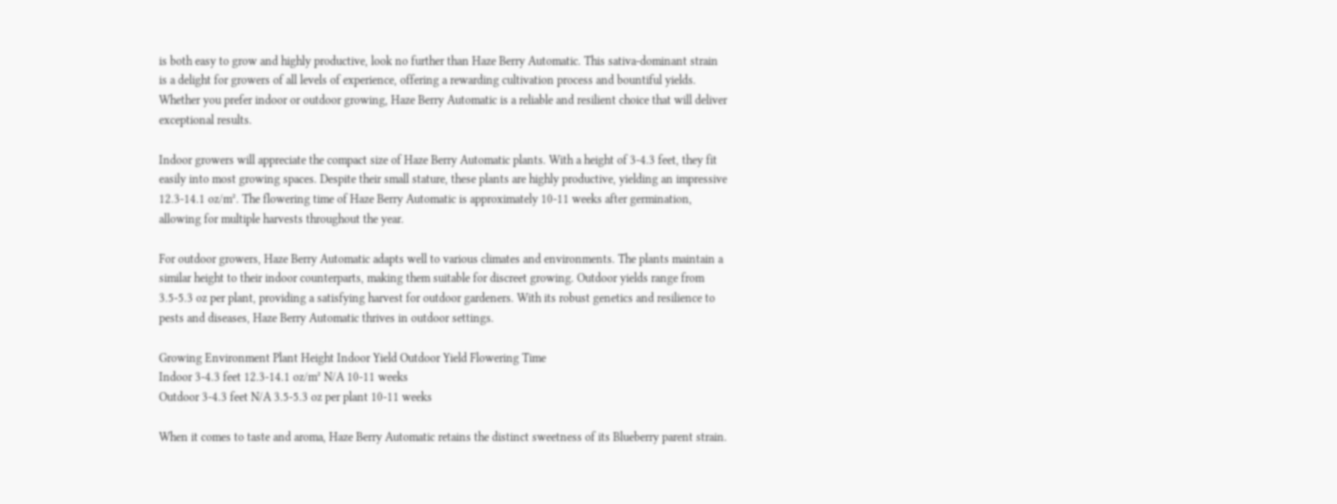is both easy to grow and highly productive, look no further than Haze Berry Automatic. This sativa-dominant strain is a delight for growers of all levels of experience, offering a rewarding cultivation process and bountiful yields. Whether you prefer indoor or outdoor growing, Haze Berry Automatic is a reliable and resilient choice that will deliver exceptional results.

Indoor growers will appreciate the compact size of Haze Berry Automatic plants. With a height of 3-4.3 feet, they fit easily into most growing spaces. Despite their small stature, these plants are highly productive, yielding an impressive 12.3-14.1 oz/m². The flowering time of Haze Berry Automatic is approximately 10-11 weeks after germination, allowing for multiple harvests throughout the year.

For outdoor growers, Haze Berry Automatic adapts well to various climates and environments. The plants maintain a similar height to their indoor counterparts, making them suitable for discreet growing. Outdoor yields range from 3.5-5.3 oz per plant, providing a satisfying harvest for outdoor gardeners. With its robust genetics and resilience to pests and diseases, Haze Berry Automatic thrives in outdoor settings.

Growing Environment Plant Height Indoor Yield Outdoor Yield Flowering Time
Indoor 3-4.3 feet 12.3-14.1 oz/m² N/A 10-11 weeks
Outdoor 3-4.3 feet N/A 3.5-5.3 oz per plant 10-11 weeks

When it comes to taste and aroma, Haze Berry Automatic retains the distinct sweetness of its Blueberry parent strain.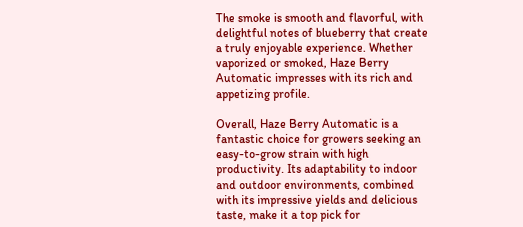The smoke is smooth and flavorful, with delightful notes of blueberry that create a truly enjoyable experience. Whether vaporized or smoked, Haze Berry Automatic impresses with its rich and appetizing profile.

Overall, Haze Berry Automatic is a fantastic choice for growers seeking an easy-to-grow strain with high productivity. Its adaptability to indoor and outdoor environments, combined with its impressive yields and delicious taste, make it a top pick for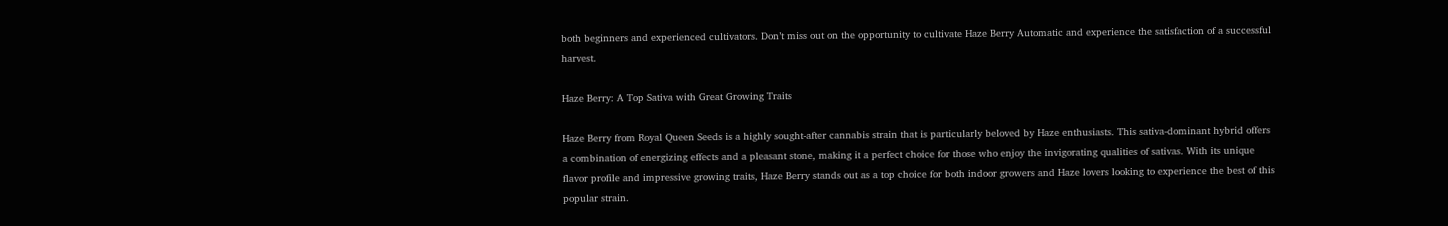both beginners and experienced cultivators. Don’t miss out on the opportunity to cultivate Haze Berry Automatic and experience the satisfaction of a successful harvest.

Haze Berry: A Top Sativa with Great Growing Traits

Haze Berry from Royal Queen Seeds is a highly sought-after cannabis strain that is particularly beloved by Haze enthusiasts. This sativa-dominant hybrid offers a combination of energizing effects and a pleasant stone, making it a perfect choice for those who enjoy the invigorating qualities of sativas. With its unique flavor profile and impressive growing traits, Haze Berry stands out as a top choice for both indoor growers and Haze lovers looking to experience the best of this popular strain.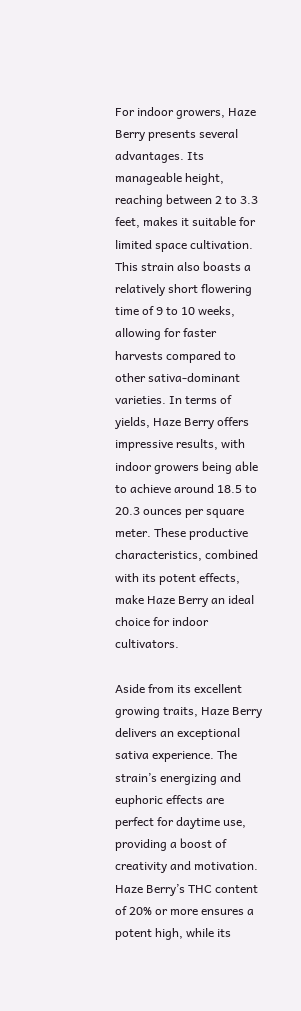For indoor growers, Haze Berry presents several advantages. Its manageable height, reaching between 2 to 3.3 feet, makes it suitable for limited space cultivation. This strain also boasts a relatively short flowering time of 9 to 10 weeks, allowing for faster harvests compared to other sativa-dominant varieties. In terms of yields, Haze Berry offers impressive results, with indoor growers being able to achieve around 18.5 to 20.3 ounces per square meter. These productive characteristics, combined with its potent effects, make Haze Berry an ideal choice for indoor cultivators.

Aside from its excellent growing traits, Haze Berry delivers an exceptional sativa experience. The strain’s energizing and euphoric effects are perfect for daytime use, providing a boost of creativity and motivation. Haze Berry’s THC content of 20% or more ensures a potent high, while its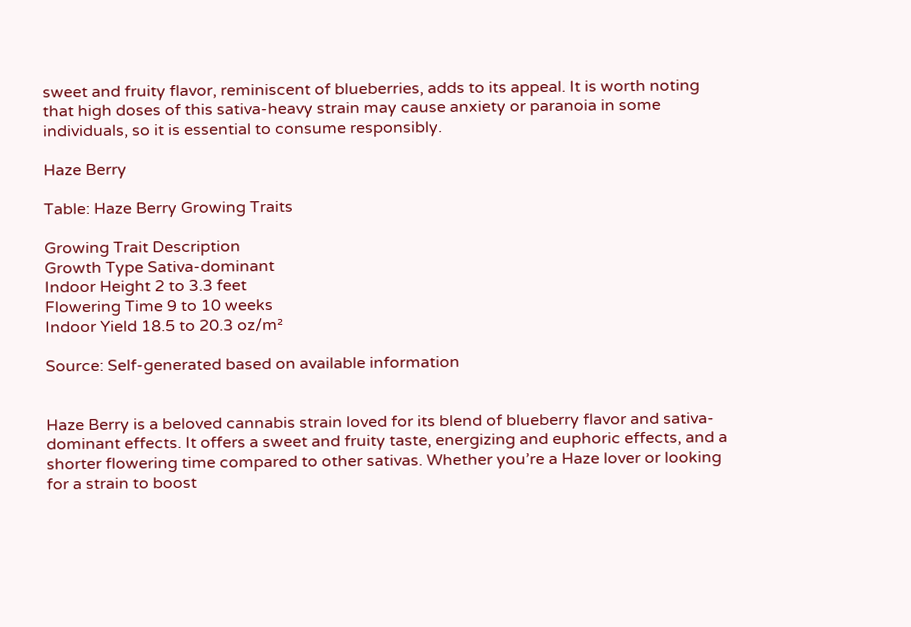sweet and fruity flavor, reminiscent of blueberries, adds to its appeal. It is worth noting that high doses of this sativa-heavy strain may cause anxiety or paranoia in some individuals, so it is essential to consume responsibly.

Haze Berry

Table: Haze Berry Growing Traits

Growing Trait Description
Growth Type Sativa-dominant
Indoor Height 2 to 3.3 feet
Flowering Time 9 to 10 weeks
Indoor Yield 18.5 to 20.3 oz/m²

Source: Self-generated based on available information


Haze Berry is a beloved cannabis strain loved for its blend of blueberry flavor and sativa-dominant effects. It offers a sweet and fruity taste, energizing and euphoric effects, and a shorter flowering time compared to other sativas. Whether you’re a Haze lover or looking for a strain to boost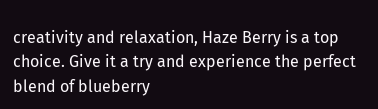creativity and relaxation, Haze Berry is a top choice. Give it a try and experience the perfect blend of blueberry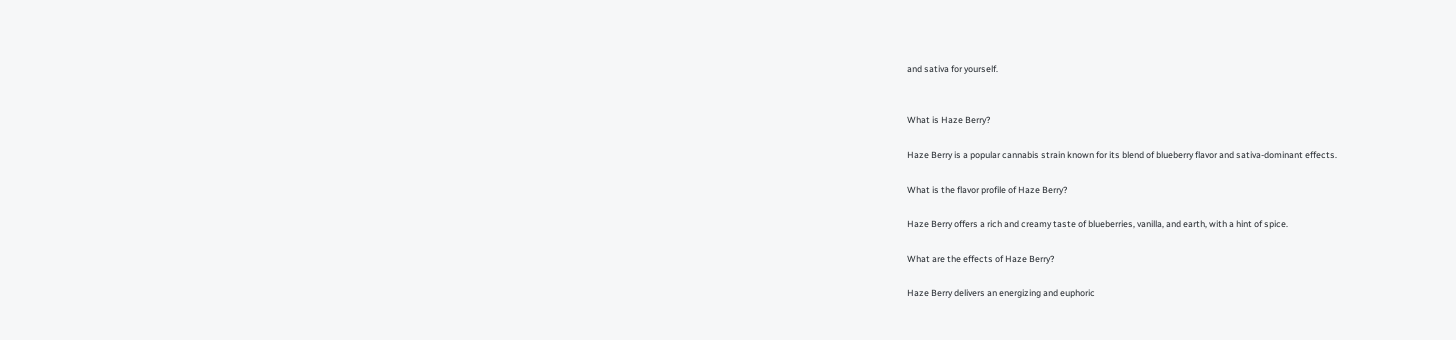and sativa for yourself.


What is Haze Berry?

Haze Berry is a popular cannabis strain known for its blend of blueberry flavor and sativa-dominant effects.

What is the flavor profile of Haze Berry?

Haze Berry offers a rich and creamy taste of blueberries, vanilla, and earth, with a hint of spice.

What are the effects of Haze Berry?

Haze Berry delivers an energizing and euphoric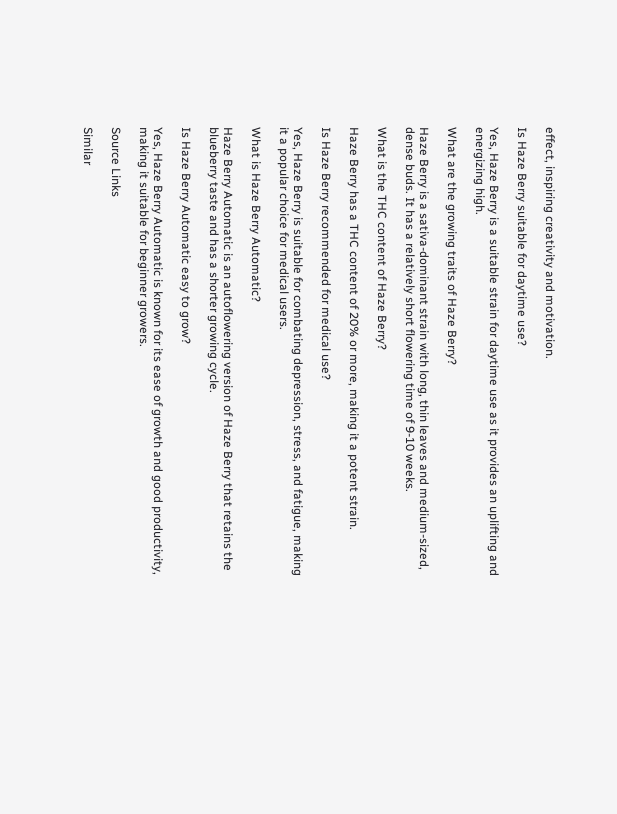effect, inspiring creativity and motivation.

Is Haze Berry suitable for daytime use?

Yes, Haze Berry is a suitable strain for daytime use as it provides an uplifting and energizing high.

What are the growing traits of Haze Berry?

Haze Berry is a sativa-dominant strain with long, thin leaves and medium-sized, dense buds. It has a relatively short flowering time of 9-10 weeks.

What is the THC content of Haze Berry?

Haze Berry has a THC content of 20% or more, making it a potent strain.

Is Haze Berry recommended for medical use?

Yes, Haze Berry is suitable for combating depression, stress, and fatigue, making it a popular choice for medical users.

What is Haze Berry Automatic?

Haze Berry Automatic is an autoflowering version of Haze Berry that retains the blueberry taste and has a shorter growing cycle.

Is Haze Berry Automatic easy to grow?

Yes, Haze Berry Automatic is known for its ease of growth and good productivity, making it suitable for beginner growers.

Source Links

Similar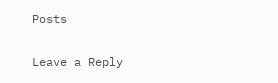Posts

Leave a Reply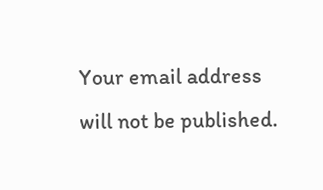Your email address will not be published.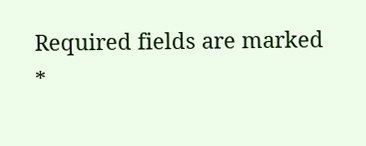Required fields are marked *